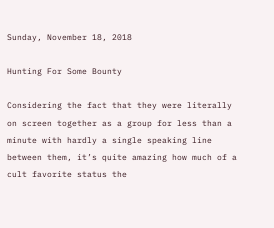Sunday, November 18, 2018

Hunting For Some Bounty

Considering the fact that they were literally on screen together as a group for less than a minute with hardly a single speaking line between them, it’s quite amazing how much of a cult favorite status the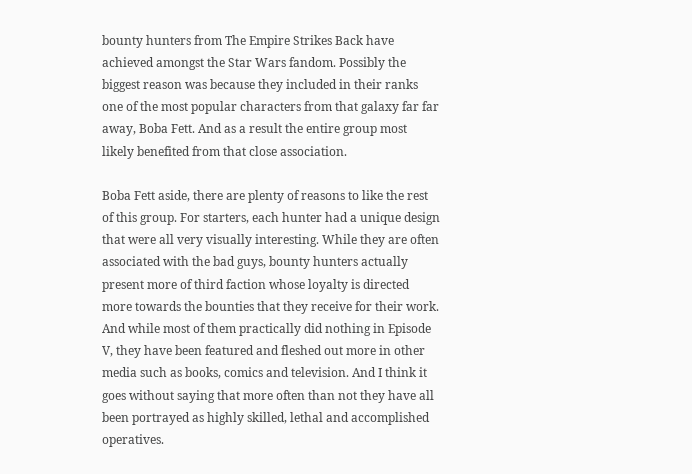bounty hunters from The Empire Strikes Back have achieved amongst the Star Wars fandom. Possibly the biggest reason was because they included in their ranks one of the most popular characters from that galaxy far far away, Boba Fett. And as a result the entire group most likely benefited from that close association.

Boba Fett aside, there are plenty of reasons to like the rest of this group. For starters, each hunter had a unique design that were all very visually interesting. While they are often associated with the bad guys, bounty hunters actually present more of third faction whose loyalty is directed more towards the bounties that they receive for their work. And while most of them practically did nothing in Episode V, they have been featured and fleshed out more in other media such as books, comics and television. And I think it goes without saying that more often than not they have all been portrayed as highly skilled, lethal and accomplished operatives.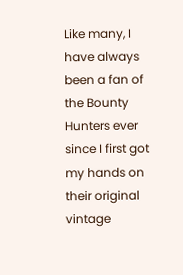Like many, I have always been a fan of the Bounty Hunters ever since I first got my hands on their original vintage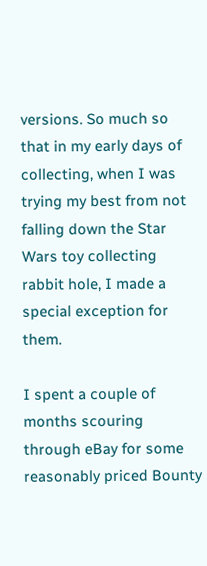versions. So much so that in my early days of collecting, when I was trying my best from not falling down the Star Wars toy collecting rabbit hole, I made a special exception for them.

I spent a couple of months scouring through eBay for some reasonably priced Bounty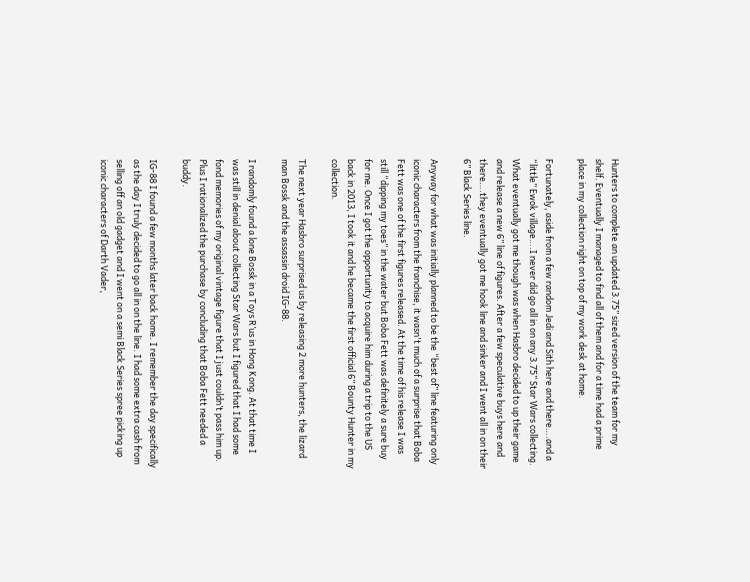Hunters to complete an updated 3.75” sized version of the team for my shelf. Eventually I managed to find all of them and for a time had a prime place in my collection right on top of my work desk at home.

Fortunately, aside from a few random Jedi and Sith here and there….and a “little” Ewok village….I never did go all in on any 3.75” Star Wars collecting. What eventually got me though was when Hasbro decided to up their game and release a new 6” line of figures. After a few speculative buys here and there….they eventually got me hook line and sinker and I went all in on their 6” Black Series line.

Anyway for what was initially planned to be the “best of” line featuring only iconic characters from the franchise, it wasn't much of a surprise that Boba Fett was one of the first figures released. At the time of his release I was still “dipping my toes” in the water but Boba Fett was definitely a sure buy for me. Once I got the opportunity to acquire him during a trip to the US back in 2013, I took it and he became the first official 6” Bounty Hunter in my collection.

The next year Hasbro surprised us by releasing 2 more hunters, the lizard man Bossk and the assassin droid IG-88.

I randomly found a lone Bossk in a Toys R’us in Hong Kong. At that time I was still in denial about collecting Star Wars but I figured that I had some fond memories of my original vintage figure that I just couldn’t pass him up. Plus I rationalized the purchase by concluding that Boba Fett needed a buddy.

IG-88 I found a few months later back home. I remember the day specifically as the day I truly decided to go all in on the line. I had some extra cash from selling off an old gadget and I went on a semi Black Series spree picking up iconic characters of Darth Vader,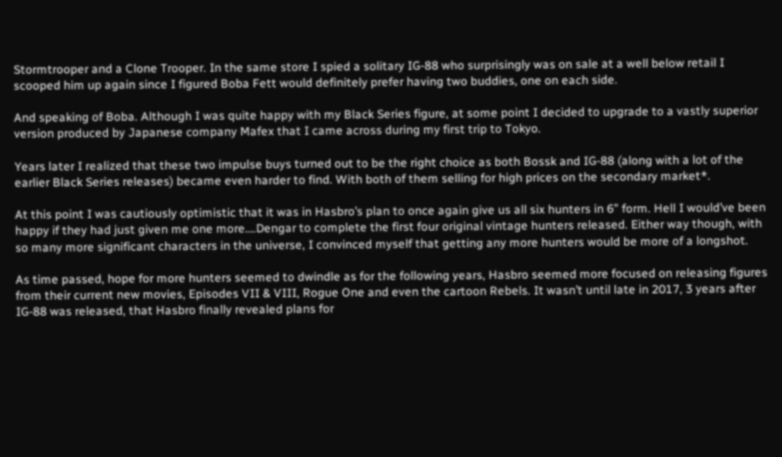Stormtrooper and a Clone Trooper. In the same store I spied a solitary IG-88 who surprisingly was on sale at a well below retail I scooped him up again since I figured Boba Fett would definitely prefer having two buddies, one on each side.

And speaking of Boba. Although I was quite happy with my Black Series figure, at some point I decided to upgrade to a vastly superior version produced by Japanese company Mafex that I came across during my first trip to Tokyo.

Years later I realized that these two impulse buys turned out to be the right choice as both Bossk and IG-88 (along with a lot of the earlier Black Series releases) became even harder to find. With both of them selling for high prices on the secondary market*.

At this point I was cautiously optimistic that it was in Hasbro’s plan to once again give us all six hunters in 6” form. Hell I would’ve been happy if they had just given me one more….Dengar to complete the first four original vintage hunters released. Either way though, with so many more significant characters in the universe, I convinced myself that getting any more hunters would be more of a longshot.

As time passed, hope for more hunters seemed to dwindle as for the following years, Hasbro seemed more focused on releasing figures from their current new movies, Episodes VII & VIII, Rogue One and even the cartoon Rebels. It wasn’t until late in 2017, 3 years after IG-88 was released, that Hasbro finally revealed plans for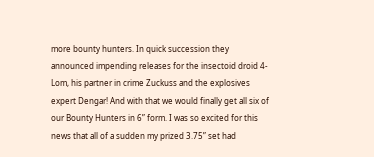more bounty hunters. In quick succession they announced impending releases for the insectoid droid 4-Lom, his partner in crime Zuckuss and the explosives expert Dengar! And with that we would finally get all six of our Bounty Hunters in 6” form. I was so excited for this news that all of a sudden my prized 3.75” set had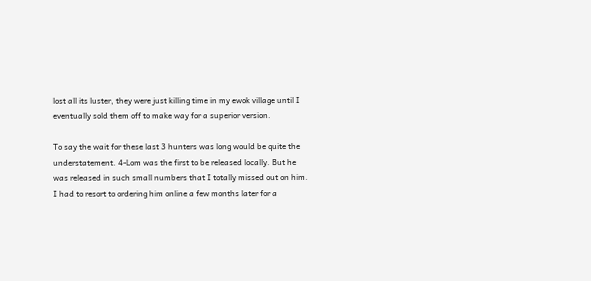lost all its luster, they were just killing time in my ewok village until I eventually sold them off to make way for a superior version.

To say the wait for these last 3 hunters was long would be quite the understatement. 4-Lom was the first to be released locally. But he was released in such small numbers that I totally missed out on him.  I had to resort to ordering him online a few months later for a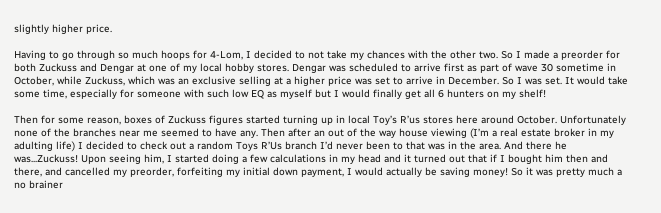slightly higher price.

Having to go through so much hoops for 4-Lom, I decided to not take my chances with the other two. So I made a preorder for both Zuckuss and Dengar at one of my local hobby stores. Dengar was scheduled to arrive first as part of wave 30 sometime in October, while Zuckuss, which was an exclusive selling at a higher price was set to arrive in December. So I was set. It would take some time, especially for someone with such low EQ as myself but I would finally get all 6 hunters on my shelf!

Then for some reason, boxes of Zuckuss figures started turning up in local Toy’s R’us stores here around October. Unfortunately none of the branches near me seemed to have any. Then after an out of the way house viewing (I’m a real estate broker in my adulting life) I decided to check out a random Toys R’Us branch I’d never been to that was in the area. And there he was...Zuckuss! Upon seeing him, I started doing a few calculations in my head and it turned out that if I bought him then and there, and cancelled my preorder, forfeiting my initial down payment, I would actually be saving money! So it was pretty much a no brainer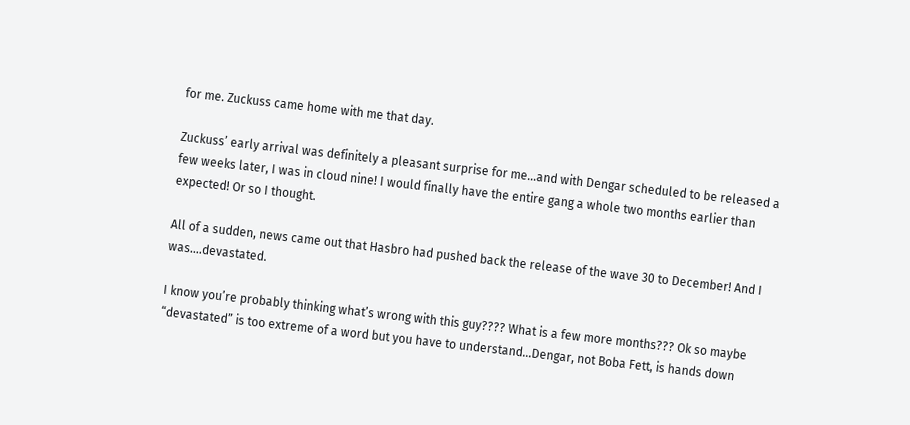for me. Zuckuss came home with me that day.

Zuckuss’ early arrival was definitely a pleasant surprise for me...and with Dengar scheduled to be released a few weeks later, I was in cloud nine! I would finally have the entire gang a whole two months earlier than expected! Or so I thought.

All of a sudden, news came out that Hasbro had pushed back the release of the wave 30 to December! And I was….devastated.

I know you’re probably thinking what’s wrong with this guy???? What is a few more months??? Ok so maybe “devastated” is too extreme of a word but you have to understand...Dengar, not Boba Fett, is hands down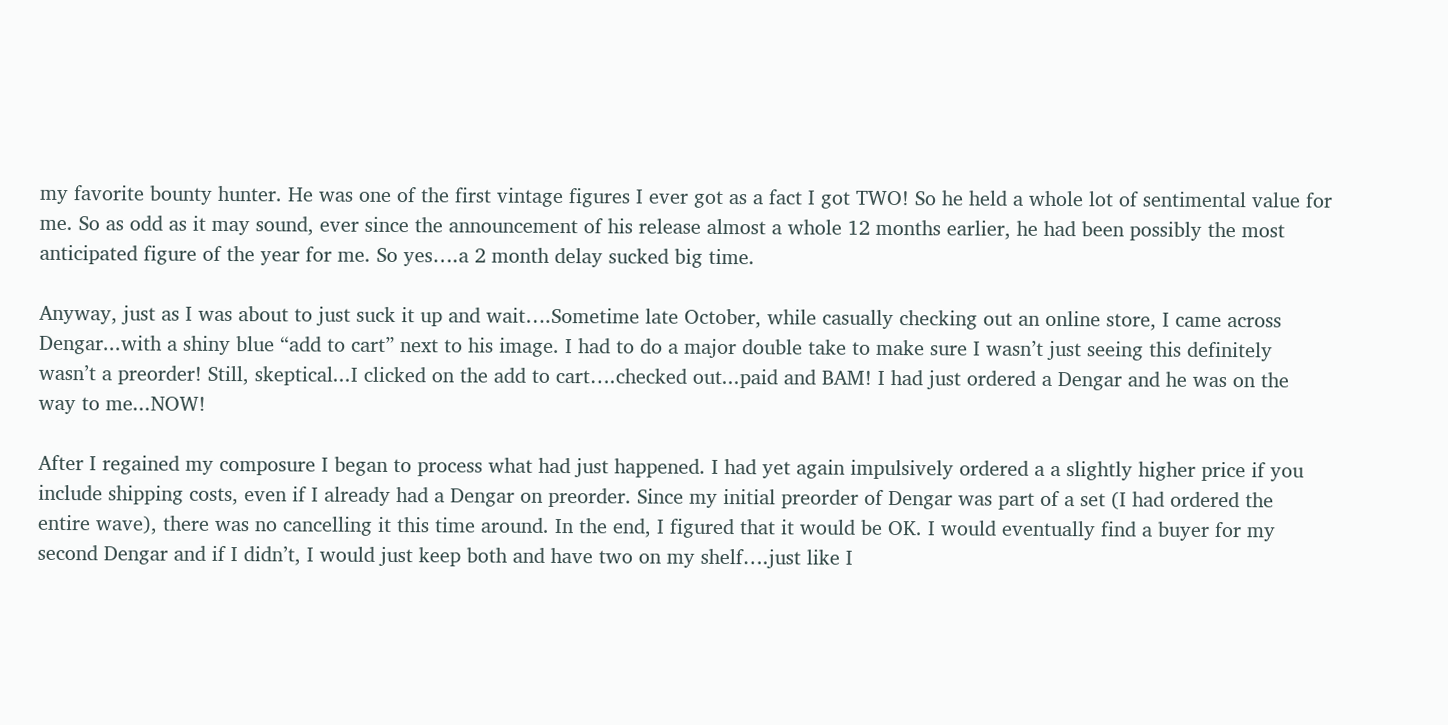my favorite bounty hunter. He was one of the first vintage figures I ever got as a fact I got TWO! So he held a whole lot of sentimental value for me. So as odd as it may sound, ever since the announcement of his release almost a whole 12 months earlier, he had been possibly the most anticipated figure of the year for me. So yes….a 2 month delay sucked big time.

Anyway, just as I was about to just suck it up and wait….Sometime late October, while casually checking out an online store, I came across Dengar...with a shiny blue “add to cart” next to his image. I had to do a major double take to make sure I wasn’t just seeing this definitely wasn’t a preorder! Still, skeptical...I clicked on the add to cart….checked out...paid and BAM! I had just ordered a Dengar and he was on the way to me...NOW!

After I regained my composure I began to process what had just happened. I had yet again impulsively ordered a a slightly higher price if you include shipping costs, even if I already had a Dengar on preorder. Since my initial preorder of Dengar was part of a set (I had ordered the entire wave), there was no cancelling it this time around. In the end, I figured that it would be OK. I would eventually find a buyer for my second Dengar and if I didn’t, I would just keep both and have two on my shelf….just like I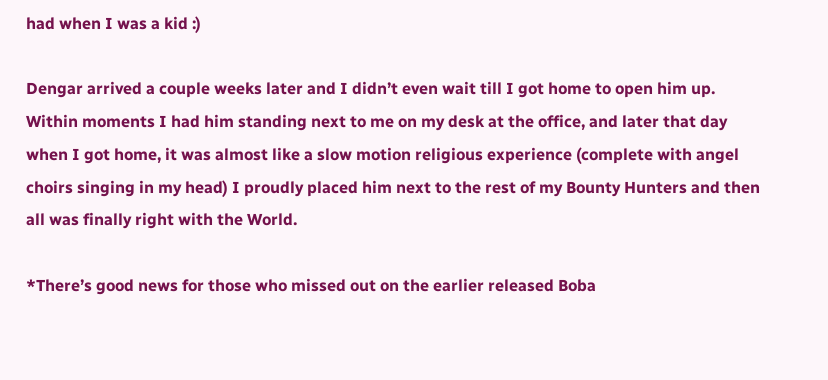had when I was a kid :)

Dengar arrived a couple weeks later and I didn’t even wait till I got home to open him up. Within moments I had him standing next to me on my desk at the office, and later that day when I got home, it was almost like a slow motion religious experience (complete with angel choirs singing in my head) I proudly placed him next to the rest of my Bounty Hunters and then all was finally right with the World.

*There’s good news for those who missed out on the earlier released Boba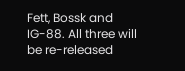Fett, Bossk and IG-88. All three will be re-released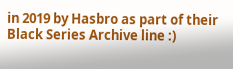in 2019 by Hasbro as part of their Black Series Archive line :)